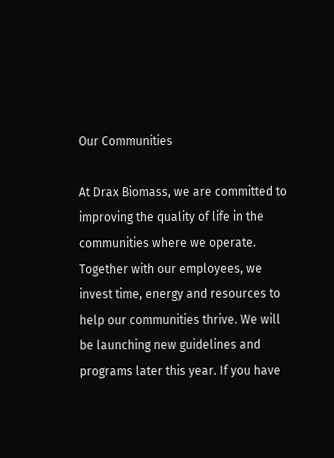Our Communities

At Drax Biomass, we are committed to improving the quality of life in the communities where we operate. Together with our employees, we invest time, energy and resources to help our communities thrive. We will be launching new guidelines and programs later this year. If you have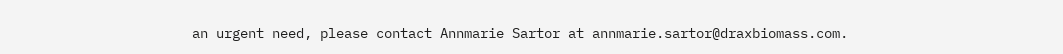an urgent need, please contact Annmarie Sartor at annmarie.sartor@draxbiomass.com.